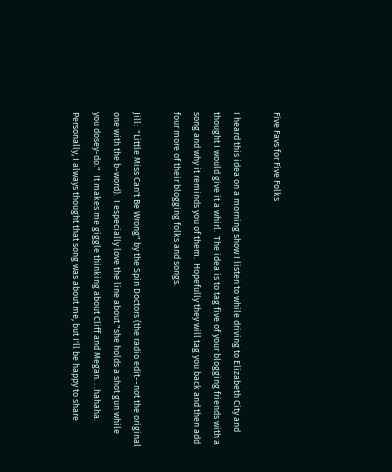Five Favs for Five Folks

I heard this idea on a morning show I listen to while driving to Elizabeth City and thought I would give it a whirl.  The idea is to tag five of your blogging friends with a song and why it reminds you of them.  Hopefully they will tag you back and then add four more of their blogging folks and songs.

Jill:  "Little Miss Can't Be Wrong" by the Spin Doctors (the radio edit--not the original one with the b-word).  I especially love the line about "she holds a shot gun while you dosey-do."  It makes me giggle thinking about Cliff and Megan. . .hahaha.  Personally, I always thought that song was about me, but I'll be happy to share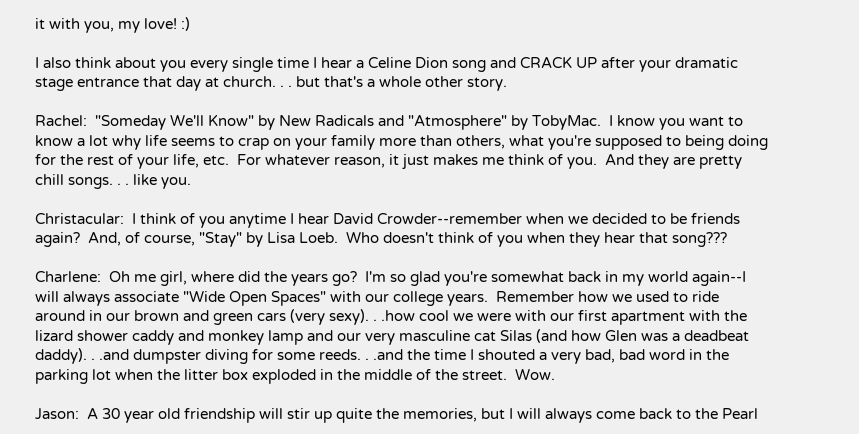it with you, my love! :)

I also think about you every single time I hear a Celine Dion song and CRACK UP after your dramatic stage entrance that day at church. . . but that's a whole other story.

Rachel:  "Someday We'll Know" by New Radicals and "Atmosphere" by TobyMac.  I know you want to know a lot why life seems to crap on your family more than others, what you're supposed to being doing for the rest of your life, etc.  For whatever reason, it just makes me think of you.  And they are pretty chill songs. . . like you.

Christacular:  I think of you anytime I hear David Crowder--remember when we decided to be friends again?  And, of course, "Stay" by Lisa Loeb.  Who doesn't think of you when they hear that song???

Charlene:  Oh me girl, where did the years go?  I'm so glad you're somewhat back in my world again--I will always associate "Wide Open Spaces" with our college years.  Remember how we used to ride around in our brown and green cars (very sexy). . .how cool we were with our first apartment with the lizard shower caddy and monkey lamp and our very masculine cat Silas (and how Glen was a deadbeat daddy). . .and dumpster diving for some reeds. . .and the time I shouted a very bad, bad word in the parking lot when the litter box exploded in the middle of the street.  Wow.

Jason:  A 30 year old friendship will stir up quite the memories, but I will always come back to the Pearl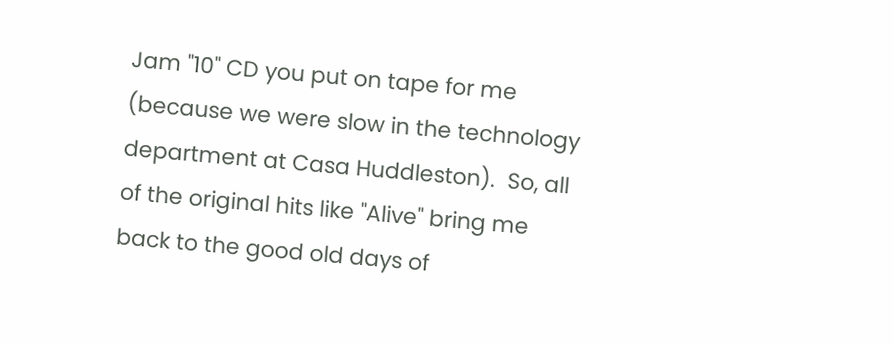Jam "10" CD you put on tape for me (because we were slow in the technology department at Casa Huddleston).  So, all of the original hits like "Alive" bring me back to the good old days of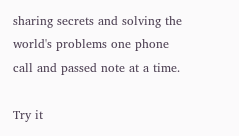sharing secrets and solving the world's problems one phone call and passed note at a time.

Try it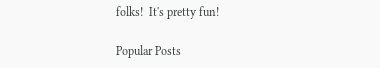folks!  It's pretty fun!

Popular Posts